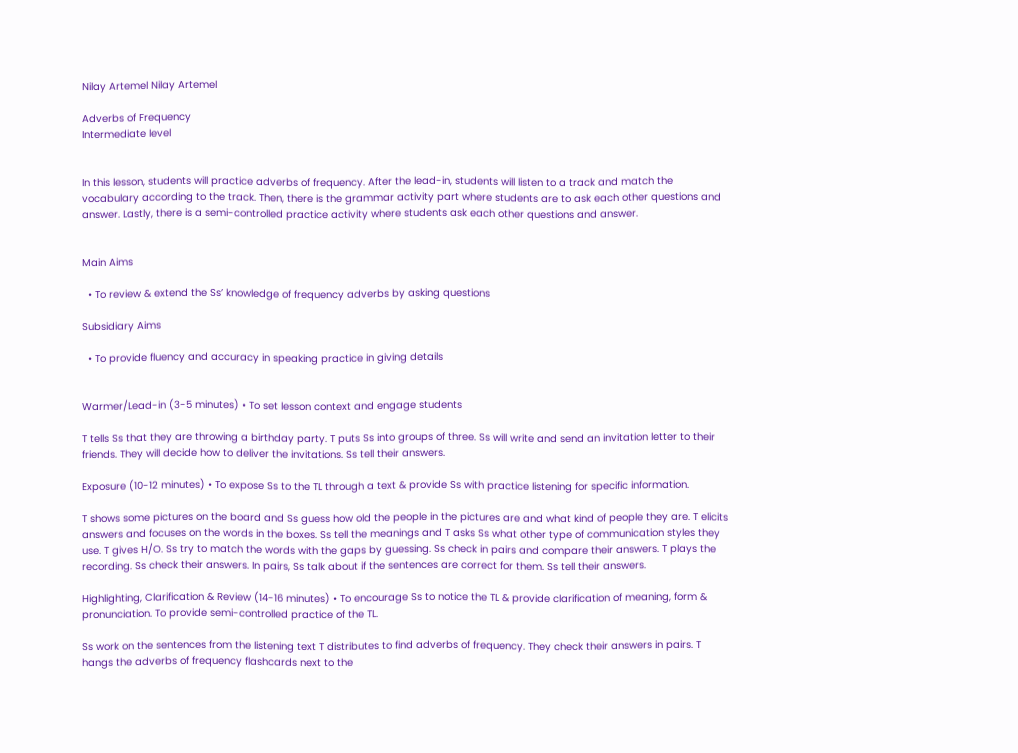Nilay Artemel Nilay Artemel

Adverbs of Frequency
Intermediate level


In this lesson, students will practice adverbs of frequency. After the lead-in, students will listen to a track and match the vocabulary according to the track. Then, there is the grammar activity part where students are to ask each other questions and answer. Lastly, there is a semi-controlled practice activity where students ask each other questions and answer.


Main Aims

  • To review & extend the Ss’ knowledge of frequency adverbs by asking questions

Subsidiary Aims

  • To provide fluency and accuracy in speaking practice in giving details


Warmer/Lead-in (3-5 minutes) • To set lesson context and engage students

T tells Ss that they are throwing a birthday party. T puts Ss into groups of three. Ss will write and send an invitation letter to their friends. They will decide how to deliver the invitations. Ss tell their answers.

Exposure (10-12 minutes) • To expose Ss to the TL through a text & provide Ss with practice listening for specific information.

T shows some pictures on the board and Ss guess how old the people in the pictures are and what kind of people they are. T elicits answers and focuses on the words in the boxes. Ss tell the meanings and T asks Ss what other type of communication styles they use. T gives H/O. Ss try to match the words with the gaps by guessing. Ss check in pairs and compare their answers. T plays the recording. Ss check their answers. In pairs, Ss talk about if the sentences are correct for them. Ss tell their answers.

Highlighting, Clarification & Review (14-16 minutes) • To encourage Ss to notice the TL & provide clarification of meaning, form & pronunciation. To provide semi-controlled practice of the TL.

Ss work on the sentences from the listening text T distributes to find adverbs of frequency. They check their answers in pairs. T hangs the adverbs of frequency flashcards next to the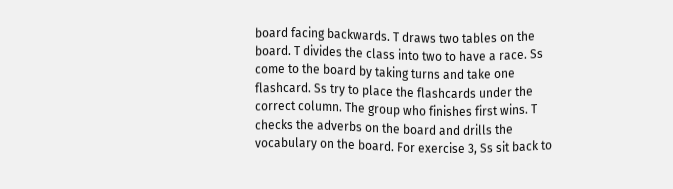board facing backwards. T draws two tables on the board. T divides the class into two to have a race. Ss come to the board by taking turns and take one flashcard. Ss try to place the flashcards under the correct column. The group who finishes first wins. T checks the adverbs on the board and drills the vocabulary on the board. For exercise 3, Ss sit back to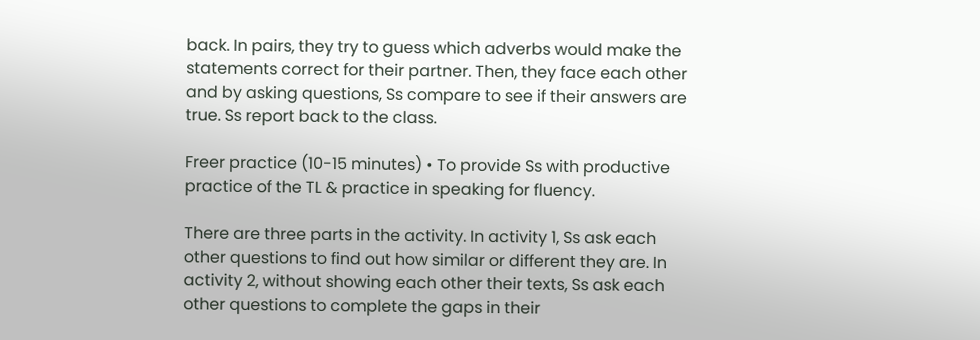back. In pairs, they try to guess which adverbs would make the statements correct for their partner. Then, they face each other and by asking questions, Ss compare to see if their answers are true. Ss report back to the class.

Freer practice (10-15 minutes) • To provide Ss with productive practice of the TL & practice in speaking for fluency.

There are three parts in the activity. In activity 1, Ss ask each other questions to find out how similar or different they are. In activity 2, without showing each other their texts, Ss ask each other questions to complete the gaps in their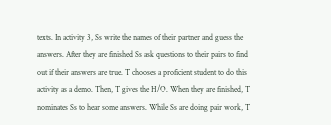texts. In activity 3, Ss write the names of their partner and guess the answers. After they are finished Ss ask questions to their pairs to find out if their answers are true. T chooses a proficient student to do this activity as a demo. Then, T gives the H/O. When they are finished, T nominates Ss to hear some answers. While Ss are doing pair work, T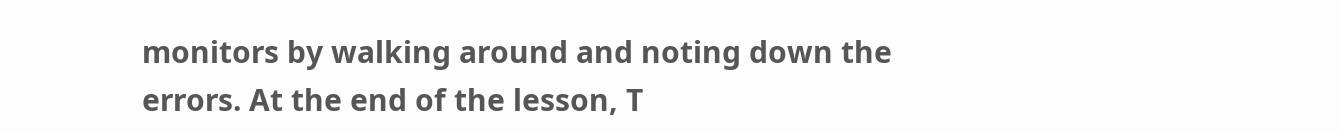monitors by walking around and noting down the errors. At the end of the lesson, T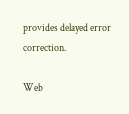provides delayed error correction.

Web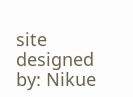site designed by: Nikue